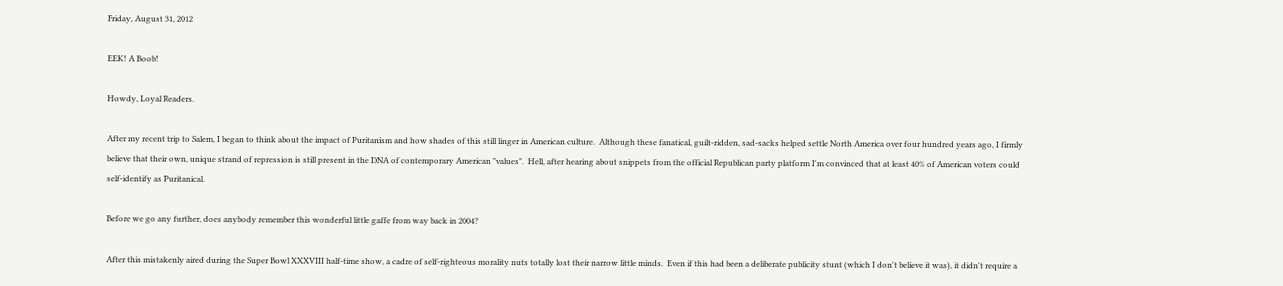Friday, August 31, 2012

EEK! A Boob!

Howdy, Loyal Readers.

After my recent trip to Salem, I began to think about the impact of Puritanism and how shades of this still linger in American culture.  Although these fanatical, guilt-ridden, sad-sacks helped settle North America over four hundred years ago, I firmly believe that their own, unique strand of repression is still present in the DNA of contemporary American "values".  Hell, after hearing about snippets from the official Republican party platform I'm convinced that at least 40% of American voters could self-identify as Puritanical.

Before we go any further, does anybody remember this wonderful little gaffe from way back in 2004?

After this mistakenly aired during the Super Bowl XXXVIII half-time show, a cadre of self-righteous morality nuts totally lost their narrow little minds.  Even if this had been a deliberate publicity stunt (which I don't believe it was), it didn't require a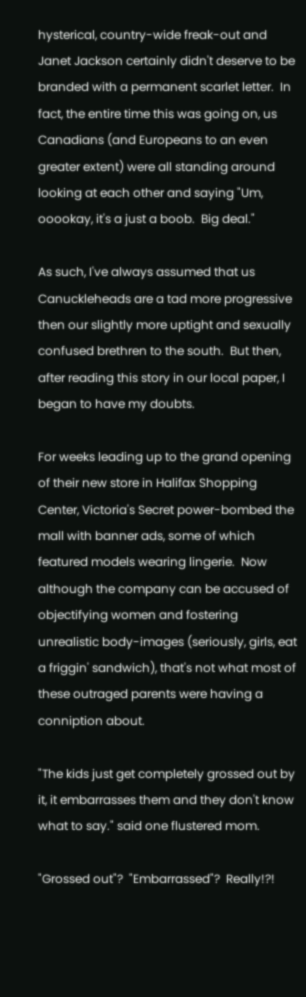hysterical, country-wide freak-out and Janet Jackson certainly didn't deserve to be branded with a permanent scarlet letter.  In fact, the entire time this was going on, us Canadians (and Europeans to an even greater extent) were all standing around looking at each other and saying "Um, ooookay, it's a just a boob.  Big deal."

As such, I've always assumed that us Canuckleheads are a tad more progressive then our slightly more uptight and sexually confused brethren to the south.  But then, after reading this story in our local paper, I began to have my doubts.

For weeks leading up to the grand opening of their new store in Halifax Shopping Center, Victoria's Secret power-bombed the mall with banner ads, some of which featured models wearing lingerie.  Now although the company can be accused of objectifying women and fostering unrealistic body-images (seriously, girls, eat a friggin' sandwich), that's not what most of these outraged parents were having a conniption about.

"The kids just get completely grossed out by it, it embarrasses them and they don't know what to say." said one flustered mom.

"Grossed out"?  "Embarrassed"?  Really!?!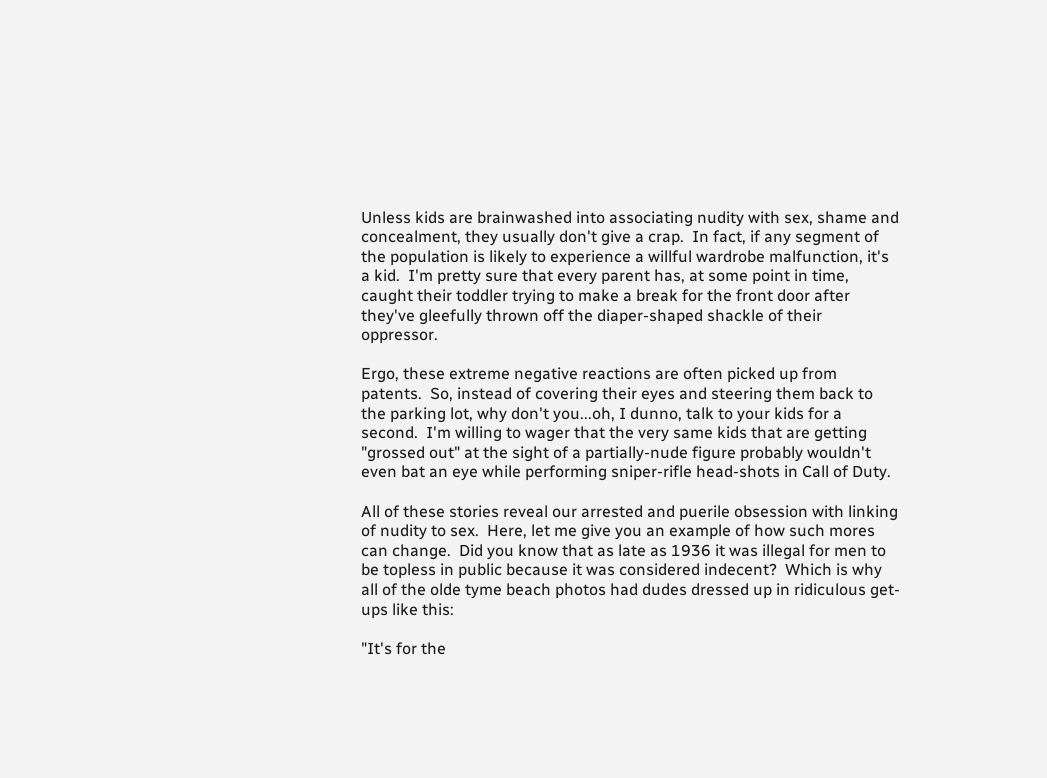Unless kids are brainwashed into associating nudity with sex, shame and concealment, they usually don't give a crap.  In fact, if any segment of the population is likely to experience a willful wardrobe malfunction, it's a kid.  I'm pretty sure that every parent has, at some point in time, caught their toddler trying to make a break for the front door after they've gleefully thrown off the diaper-shaped shackle of their oppressor.

Ergo, these extreme negative reactions are often picked up from patents.  So, instead of covering their eyes and steering them back to the parking lot, why don't you...oh, I dunno, talk to your kids for a second.  I'm willing to wager that the very same kids that are getting "grossed out" at the sight of a partially-nude figure probably wouldn't even bat an eye while performing sniper-rifle head-shots in Call of Duty.

All of these stories reveal our arrested and puerile obsession with linking of nudity to sex.  Here, let me give you an example of how such mores can change.  Did you know that as late as 1936 it was illegal for men to be topless in public because it was considered indecent?  Which is why all of the olde tyme beach photos had dudes dressed up in ridiculous get-ups like this:

"It's for the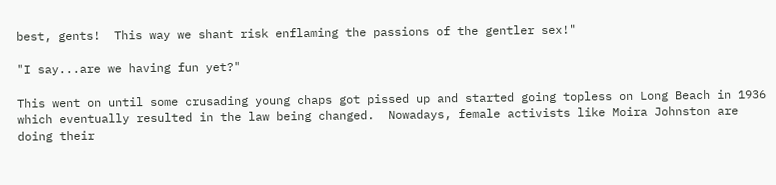best, gents!  This way we shant risk enflaming the passions of the gentler sex!"

"I say...are we having fun yet?"

This went on until some crusading young chaps got pissed up and started going topless on Long Beach in 1936 which eventually resulted in the law being changed.  Nowadays, female activists like Moira Johnston are doing their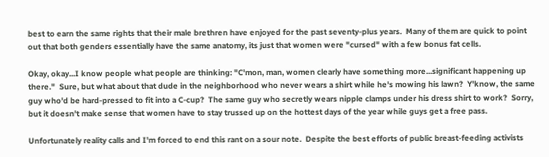best to earn the same rights that their male brethren have enjoyed for the past seventy-plus years.  Many of them are quick to point out that both genders essentially have the same anatomy, its just that women were "cursed" with a few bonus fat cells.

Okay, okay...I know people what people are thinking: "C'mon, man, women clearly have something more...significant happening up there."  Sure, but what about that dude in the neighborhood who never wears a shirt while he's mowing his lawn?  Y'know, the same guy who'd be hard-pressed to fit into a C-cup?  The same guy who secretly wears nipple clamps under his dress shirt to work?  Sorry, but it doesn't make sense that women have to stay trussed up on the hottest days of the year while guys get a free pass.

Unfortunately reality calls and I'm forced to end this rant on a sour note.  Despite the best efforts of public breast-feeding activists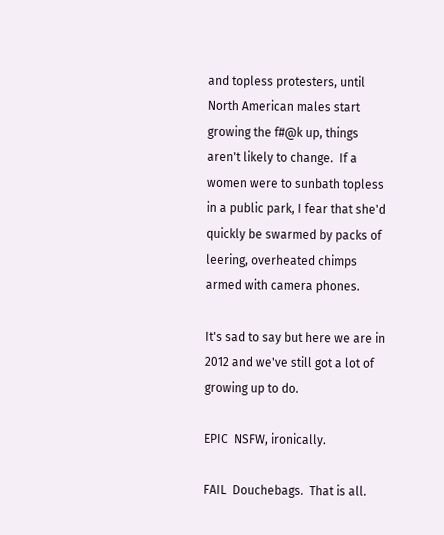and topless protesters, until North American males start growing the f#@k up, things aren't likely to change.  If a women were to sunbath topless in a public park, I fear that she'd quickly be swarmed by packs of leering, overheated chimps armed with camera phones.

It's sad to say but here we are in 2012 and we've still got a lot of growing up to do.

EPIC  NSFW, ironically.

FAIL  Douchebags.  That is all.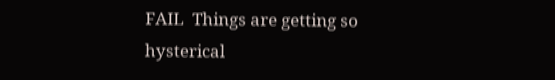FAIL  Things are getting so hysterical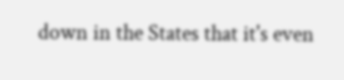down in the States that it's even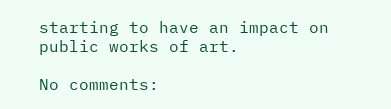starting to have an impact on public works of art.

No comments: